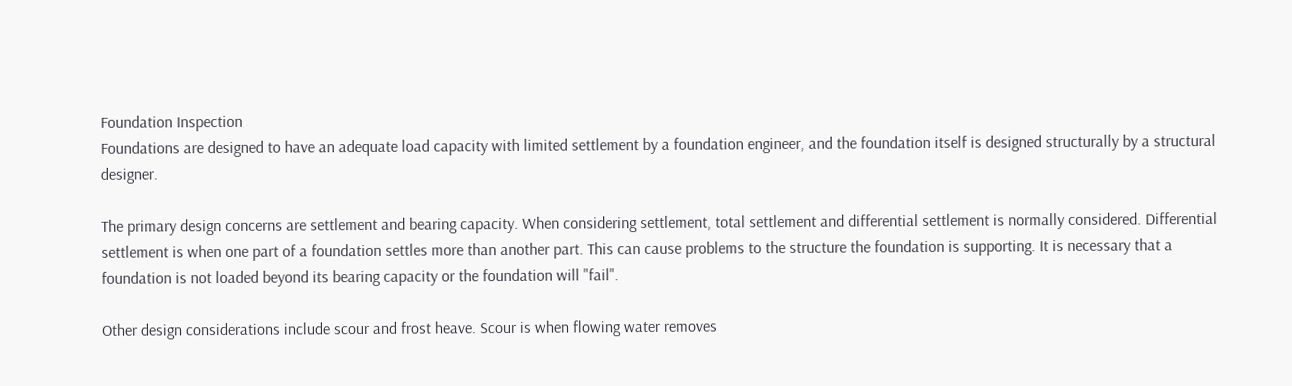Foundation Inspection
Foundations are designed to have an adequate load capacity with limited settlement by a foundation engineer, and the foundation itself is designed structurally by a structural designer.

The primary design concerns are settlement and bearing capacity. When considering settlement, total settlement and differential settlement is normally considered. Differential settlement is when one part of a foundation settles more than another part. This can cause problems to the structure the foundation is supporting. It is necessary that a foundation is not loaded beyond its bearing capacity or the foundation will "fail".

Other design considerations include scour and frost heave. Scour is when flowing water removes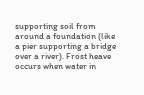supporting soil from around a foundation (like a pier supporting a bridge over a river). Frost heave occurs when water in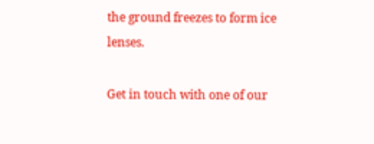the ground freezes to form ice lenses.

Get in touch with one of our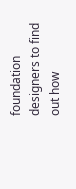foundation designers to find out how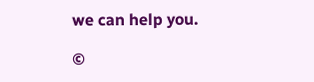we can help you.

©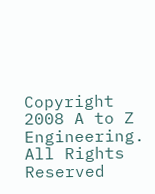Copyright 2008 A to Z Engineering. All Rights Reserved